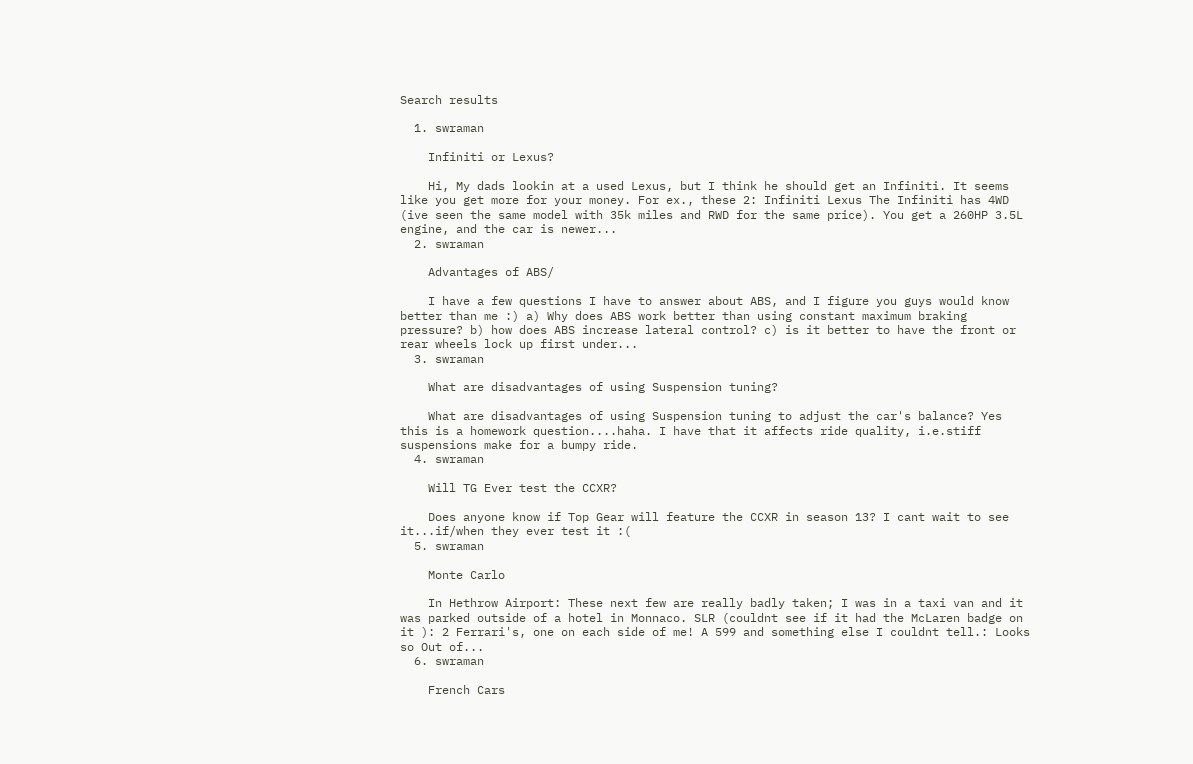Search results

  1. swraman

    Infiniti or Lexus?

    Hi, My dads lookin at a used Lexus, but I think he should get an Infiniti. It seems like you get more for your money. For ex., these 2: Infiniti Lexus The Infiniti has 4WD (ive seen the same model with 35k miles and RWD for the same price). You get a 260HP 3.5L engine, and the car is newer...
  2. swraman

    Advantages of ABS/

    I have a few questions I have to answer about ABS, and I figure you guys would know better than me :) a) Why does ABS work better than using constant maximum braking pressure? b) how does ABS increase lateral control? c) is it better to have the front or rear wheels lock up first under...
  3. swraman

    What are disadvantages of using Suspension tuning?

    What are disadvantages of using Suspension tuning to adjust the car's balance? Yes this is a homework question....haha. I have that it affects ride quality, i.e.stiff suspensions make for a bumpy ride.
  4. swraman

    Will TG Ever test the CCXR?

    Does anyone know if Top Gear will feature the CCXR in season 13? I cant wait to see it...if/when they ever test it :(
  5. swraman

    Monte Carlo

    In Hethrow Airport: These next few are really badly taken; I was in a taxi van and it was parked outside of a hotel in Monnaco. SLR (couldnt see if it had the McLaren badge on it ): 2 Ferrari's, one on each side of me! A 599 and something else I couldnt tell.: Looks so Out of...
  6. swraman

    French Cars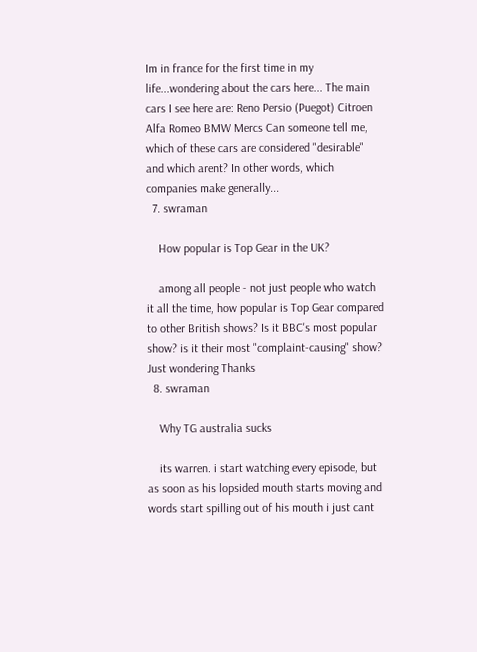Im in france for the first time in my life...wondering about the cars here... The main cars I see here are: Reno Persio (Puegot) Citroen Alfa Romeo BMW Mercs Can someone tell me, which of these cars are considered "desirable" and which arent? In other words, which companies make generally...
  7. swraman

    How popular is Top Gear in the UK?

    among all people - not just people who watch it all the time, how popular is Top Gear compared to other British shows? Is it BBC's most popular show? is it their most "complaint-causing" show? Just wondering Thanks
  8. swraman

    Why TG australia sucks

    its warren. i start watching every episode, but as soon as his lopsided mouth starts moving and words start spilling out of his mouth i just cant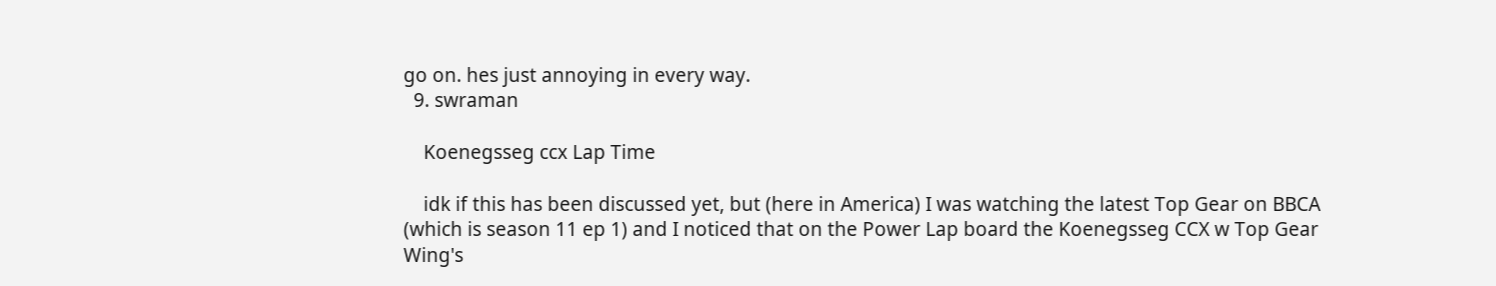go on. hes just annoying in every way.
  9. swraman

    Koenegsseg ccx Lap Time

    idk if this has been discussed yet, but (here in America) I was watching the latest Top Gear on BBCA (which is season 11 ep 1) and I noticed that on the Power Lap board the Koenegsseg CCX w Top Gear Wing's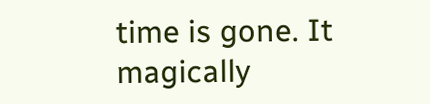time is gone. It magically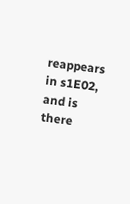reappears in s1E02, and is there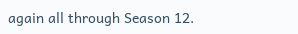again all through Season 12.